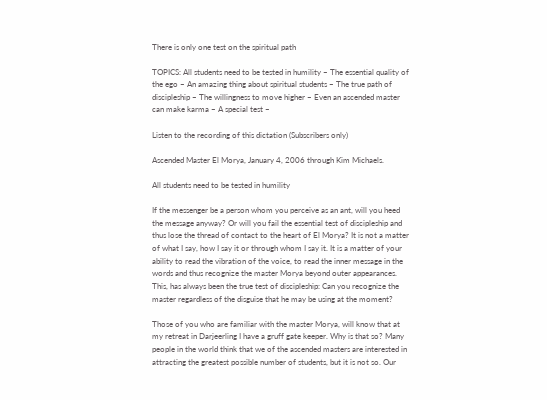There is only one test on the spiritual path

TOPICS: All students need to be tested in humility – The essential quality of the ego – An amazing thing about spiritual students – The true path of discipleship – The willingness to move higher – Even an ascended master can make karma – A special test –

Listen to the recording of this dictation (Subscribers only)

Ascended Master El Morya, January 4, 2006 through Kim Michaels.

All students need to be tested in humility

If the messenger be a person whom you perceive as an ant, will you heed the message anyway? Or will you fail the essential test of discipleship and thus lose the thread of contact to the heart of El Morya? It is not a matter of what I say, how I say it or through whom I say it. It is a matter of your ability to read the vibration of the voice, to read the inner message in the words and thus recognize the master Morya beyond outer appearances. This, has always been the true test of discipleship: Can you recognize the master regardless of the disguise that he may be using at the moment?

Those of you who are familiar with the master Morya, will know that at my retreat in Darjeerling I have a gruff gate keeper. Why is that so? Many people in the world think that we of the ascended masters are interested in attracting the greatest possible number of students, but it is not so. Our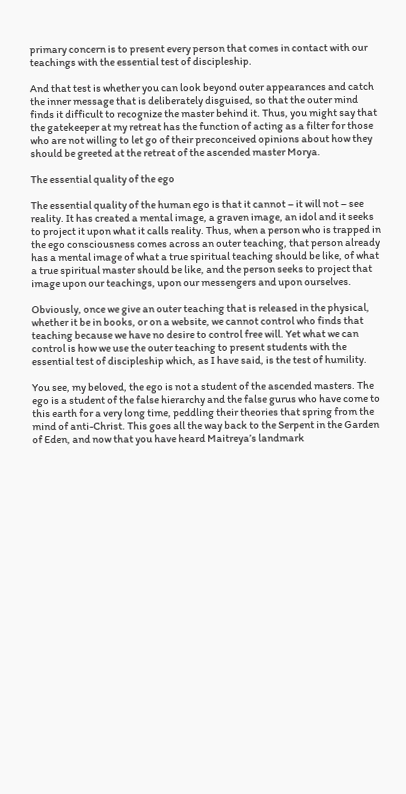primary concern is to present every person that comes in contact with our teachings with the essential test of discipleship.

And that test is whether you can look beyond outer appearances and catch the inner message that is deliberately disguised, so that the outer mind finds it difficult to recognize the master behind it. Thus, you might say that the gatekeeper at my retreat has the function of acting as a filter for those who are not willing to let go of their preconceived opinions about how they should be greeted at the retreat of the ascended master Morya.

The essential quality of the ego

The essential quality of the human ego is that it cannot – it will not – see reality. It has created a mental image, a graven image, an idol and it seeks to project it upon what it calls reality. Thus, when a person who is trapped in the ego consciousness comes across an outer teaching, that person already has a mental image of what a true spiritual teaching should be like, of what a true spiritual master should be like, and the person seeks to project that image upon our teachings, upon our messengers and upon ourselves.

Obviously, once we give an outer teaching that is released in the physical, whether it be in books, or on a website, we cannot control who finds that teaching because we have no desire to control free will. Yet what we can control is how we use the outer teaching to present students with the essential test of discipleship which, as I have said, is the test of humility.

You see, my beloved, the ego is not a student of the ascended masters. The ego is a student of the false hierarchy and the false gurus who have come to this earth for a very long time, peddling their theories that spring from the mind of anti-Christ. This goes all the way back to the Serpent in the Garden of Eden, and now that you have heard Maitreya’s landmark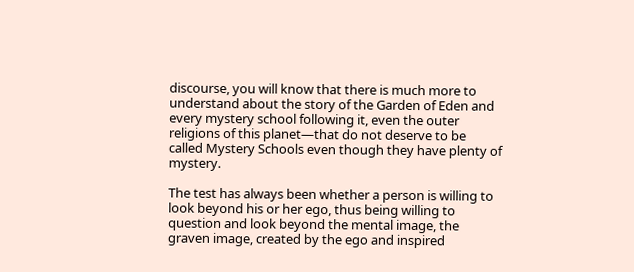discourse, you will know that there is much more to understand about the story of the Garden of Eden and every mystery school following it, even the outer religions of this planet—that do not deserve to be called Mystery Schools even though they have plenty of mystery.

The test has always been whether a person is willing to look beyond his or her ego, thus being willing to question and look beyond the mental image, the graven image, created by the ego and inspired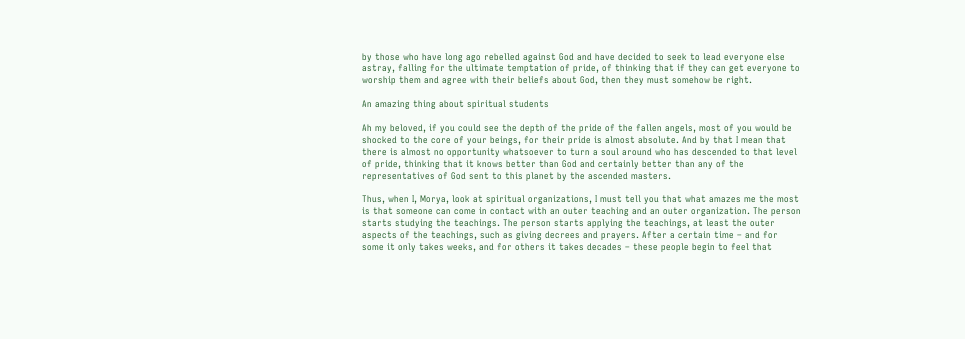by those who have long ago rebelled against God and have decided to seek to lead everyone else astray, falling for the ultimate temptation of pride, of thinking that if they can get everyone to worship them and agree with their beliefs about God, then they must somehow be right.

An amazing thing about spiritual students

Ah my beloved, if you could see the depth of the pride of the fallen angels, most of you would be shocked to the core of your beings, for their pride is almost absolute. And by that I mean that there is almost no opportunity whatsoever to turn a soul around who has descended to that level of pride, thinking that it knows better than God and certainly better than any of the representatives of God sent to this planet by the ascended masters.

Thus, when I, Morya, look at spiritual organizations, I must tell you that what amazes me the most is that someone can come in contact with an outer teaching and an outer organization. The person starts studying the teachings. The person starts applying the teachings, at least the outer aspects of the teachings, such as giving decrees and prayers. After a certain time – and for some it only takes weeks, and for others it takes decades – these people begin to feel that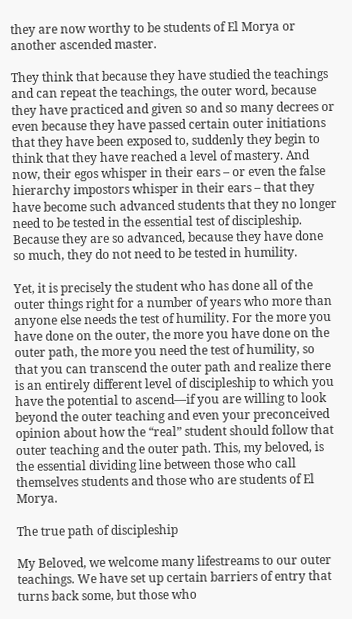they are now worthy to be students of El Morya or another ascended master.

They think that because they have studied the teachings and can repeat the teachings, the outer word, because they have practiced and given so and so many decrees or even because they have passed certain outer initiations that they have been exposed to, suddenly they begin to think that they have reached a level of mastery. And now, their egos whisper in their ears – or even the false hierarchy impostors whisper in their ears – that they have become such advanced students that they no longer need to be tested in the essential test of discipleship. Because they are so advanced, because they have done so much, they do not need to be tested in humility.

Yet, it is precisely the student who has done all of the outer things right for a number of years who more than anyone else needs the test of humility. For the more you have done on the outer, the more you have done on the outer path, the more you need the test of humility, so that you can transcend the outer path and realize there is an entirely different level of discipleship to which you have the potential to ascend—if you are willing to look beyond the outer teaching and even your preconceived opinion about how the “real” student should follow that outer teaching and the outer path. This, my beloved, is the essential dividing line between those who call themselves students and those who are students of El Morya.

The true path of discipleship

My Beloved, we welcome many lifestreams to our outer teachings. We have set up certain barriers of entry that turns back some, but those who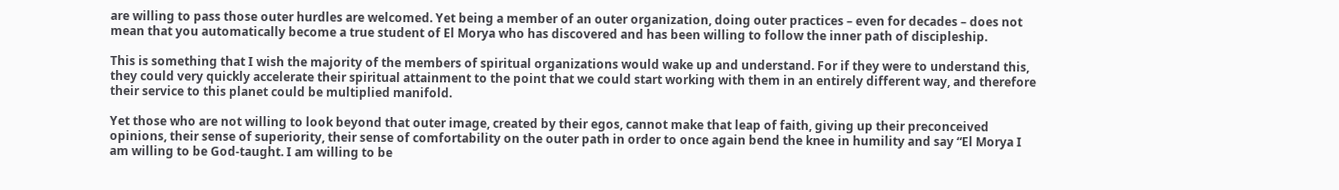are willing to pass those outer hurdles are welcomed. Yet being a member of an outer organization, doing outer practices – even for decades – does not mean that you automatically become a true student of El Morya who has discovered and has been willing to follow the inner path of discipleship.

This is something that I wish the majority of the members of spiritual organizations would wake up and understand. For if they were to understand this, they could very quickly accelerate their spiritual attainment to the point that we could start working with them in an entirely different way, and therefore their service to this planet could be multiplied manifold.

Yet those who are not willing to look beyond that outer image, created by their egos, cannot make that leap of faith, giving up their preconceived opinions, their sense of superiority, their sense of comfortability on the outer path in order to once again bend the knee in humility and say “El Morya I am willing to be God-taught. I am willing to be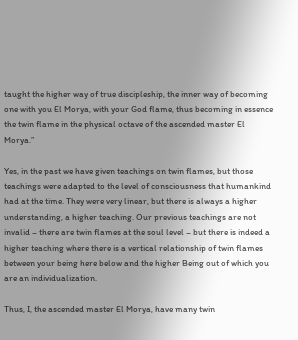taught the higher way of true discipleship, the inner way of becoming one with you El Morya, with your God flame, thus becoming in essence the twin flame in the physical octave of the ascended master El Morya.”

Yes, in the past we have given teachings on twin flames, but those teachings were adapted to the level of consciousness that humankind had at the time. They were very linear, but there is always a higher understanding, a higher teaching. Our previous teachings are not invalid – there are twin flames at the soul level – but there is indeed a higher teaching where there is a vertical relationship of twin flames between your being here below and the higher Being out of which you are an individualization.

Thus, I, the ascended master El Morya, have many twin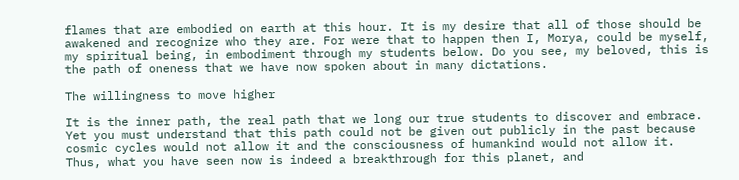flames that are embodied on earth at this hour. It is my desire that all of those should be awakened and recognize who they are. For were that to happen then I, Morya, could be myself, my spiritual being, in embodiment through my students below. Do you see, my beloved, this is the path of oneness that we have now spoken about in many dictations.

The willingness to move higher

It is the inner path, the real path that we long our true students to discover and embrace. Yet you must understand that this path could not be given out publicly in the past because cosmic cycles would not allow it and the consciousness of humankind would not allow it. Thus, what you have seen now is indeed a breakthrough for this planet, and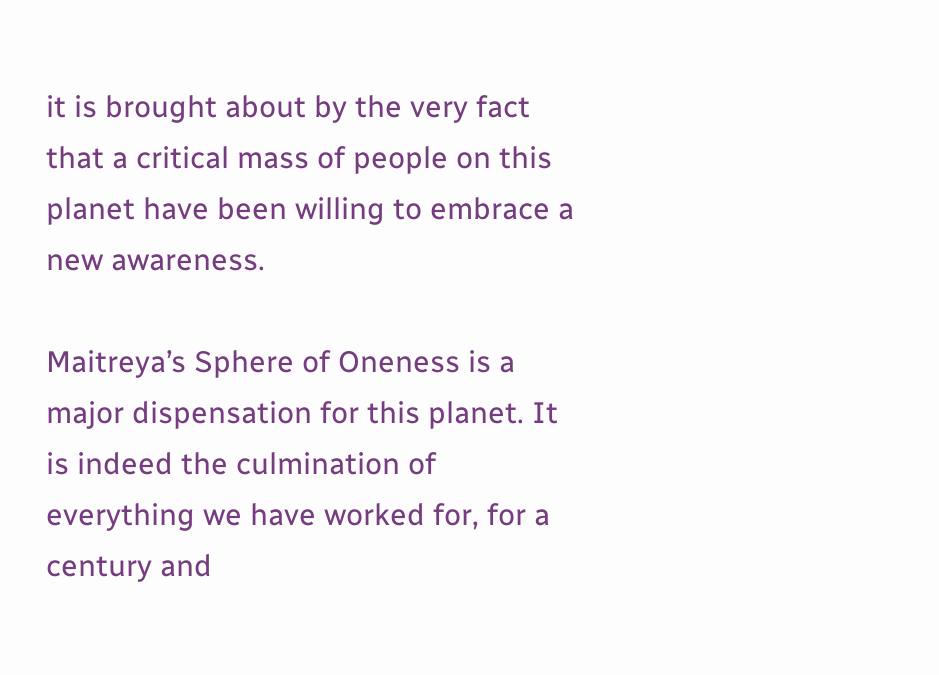it is brought about by the very fact that a critical mass of people on this planet have been willing to embrace a new awareness.

Maitreya’s Sphere of Oneness is a major dispensation for this planet. It is indeed the culmination of everything we have worked for, for a century and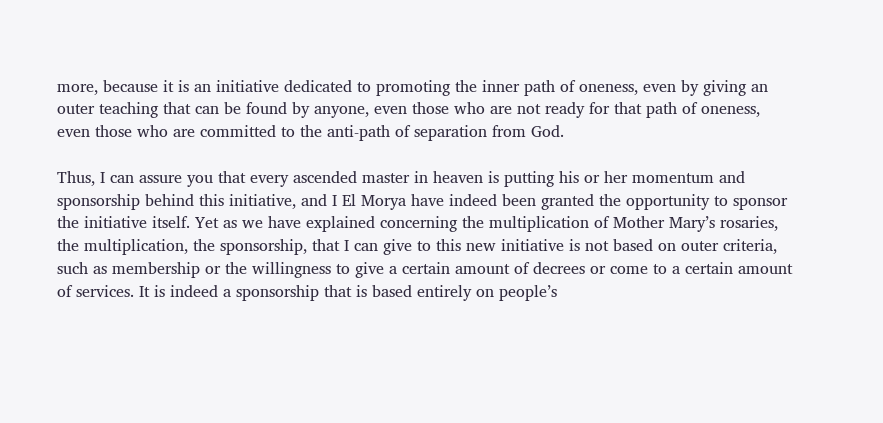more, because it is an initiative dedicated to promoting the inner path of oneness, even by giving an outer teaching that can be found by anyone, even those who are not ready for that path of oneness, even those who are committed to the anti-path of separation from God.

Thus, I can assure you that every ascended master in heaven is putting his or her momentum and sponsorship behind this initiative, and I El Morya have indeed been granted the opportunity to sponsor the initiative itself. Yet as we have explained concerning the multiplication of Mother Mary’s rosaries, the multiplication, the sponsorship, that I can give to this new initiative is not based on outer criteria, such as membership or the willingness to give a certain amount of decrees or come to a certain amount of services. It is indeed a sponsorship that is based entirely on people’s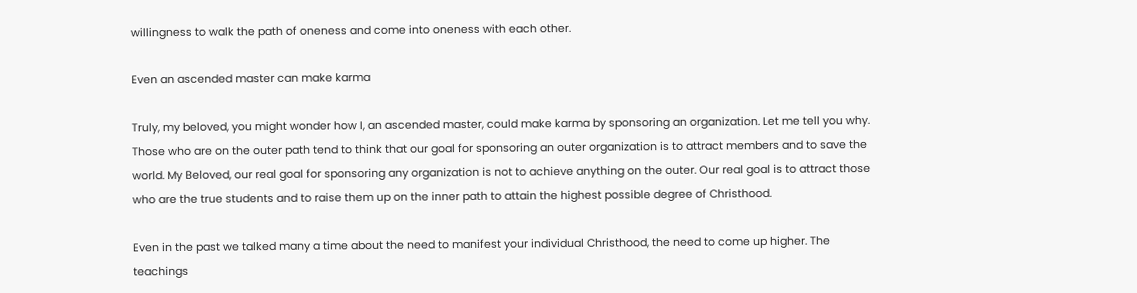willingness to walk the path of oneness and come into oneness with each other.

Even an ascended master can make karma

Truly, my beloved, you might wonder how I, an ascended master, could make karma by sponsoring an organization. Let me tell you why. Those who are on the outer path tend to think that our goal for sponsoring an outer organization is to attract members and to save the world. My Beloved, our real goal for sponsoring any organization is not to achieve anything on the outer. Our real goal is to attract those who are the true students and to raise them up on the inner path to attain the highest possible degree of Christhood.

Even in the past we talked many a time about the need to manifest your individual Christhood, the need to come up higher. The teachings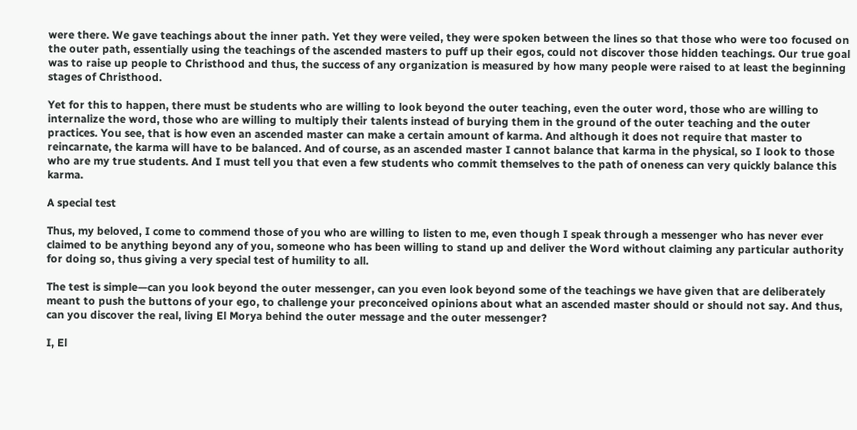were there. We gave teachings about the inner path. Yet they were veiled, they were spoken between the lines so that those who were too focused on the outer path, essentially using the teachings of the ascended masters to puff up their egos, could not discover those hidden teachings. Our true goal was to raise up people to Christhood and thus, the success of any organization is measured by how many people were raised to at least the beginning stages of Christhood.

Yet for this to happen, there must be students who are willing to look beyond the outer teaching, even the outer word, those who are willing to internalize the word, those who are willing to multiply their talents instead of burying them in the ground of the outer teaching and the outer practices. You see, that is how even an ascended master can make a certain amount of karma. And although it does not require that master to reincarnate, the karma will have to be balanced. And of course, as an ascended master I cannot balance that karma in the physical, so I look to those who are my true students. And I must tell you that even a few students who commit themselves to the path of oneness can very quickly balance this karma.

A special test

Thus, my beloved, I come to commend those of you who are willing to listen to me, even though I speak through a messenger who has never ever claimed to be anything beyond any of you, someone who has been willing to stand up and deliver the Word without claiming any particular authority for doing so, thus giving a very special test of humility to all.

The test is simple—can you look beyond the outer messenger, can you even look beyond some of the teachings we have given that are deliberately meant to push the buttons of your ego, to challenge your preconceived opinions about what an ascended master should or should not say. And thus, can you discover the real, living El Morya behind the outer message and the outer messenger?

I, El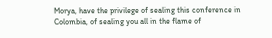Morya, have the privilege of sealing this conference in Colombia, of sealing you all in the flame of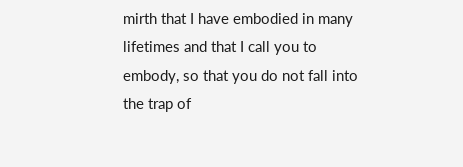mirth that I have embodied in many lifetimes and that I call you to embody, so that you do not fall into the trap of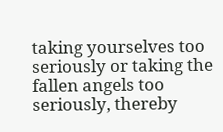taking yourselves too seriously or taking the fallen angels too seriously, thereby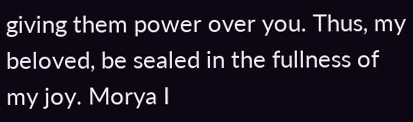giving them power over you. Thus, my beloved, be sealed in the fullness of my joy. Morya I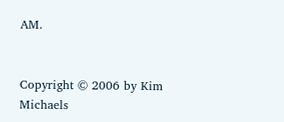AM.


Copyright © 2006 by Kim Michaels